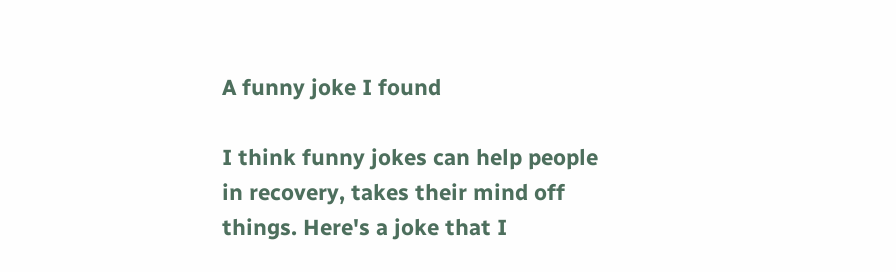A funny joke I found

I think funny jokes can help people in recovery, takes their mind off things. Here's a joke that I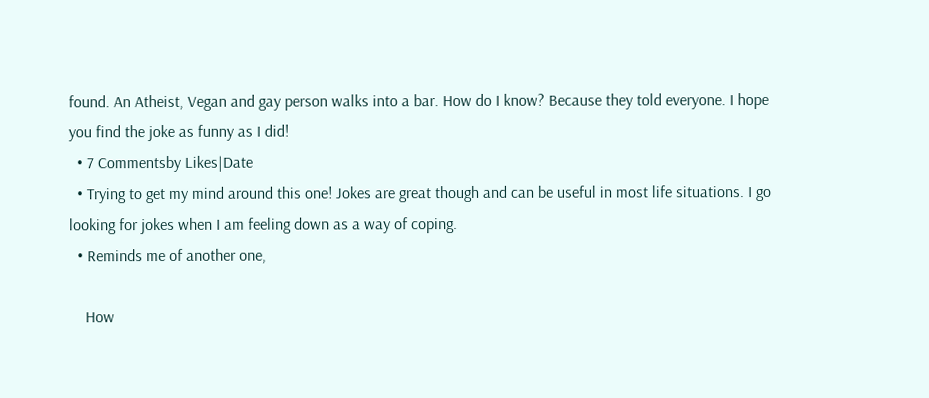found. An Atheist, Vegan and gay person walks into a bar. How do I know? Because they told everyone. I hope you find the joke as funny as I did!
  • 7 Commentsby Likes|Date
  • Trying to get my mind around this one! Jokes are great though and can be useful in most life situations. I go looking for jokes when I am feeling down as a way of coping.
  • Reminds me of another one,

    How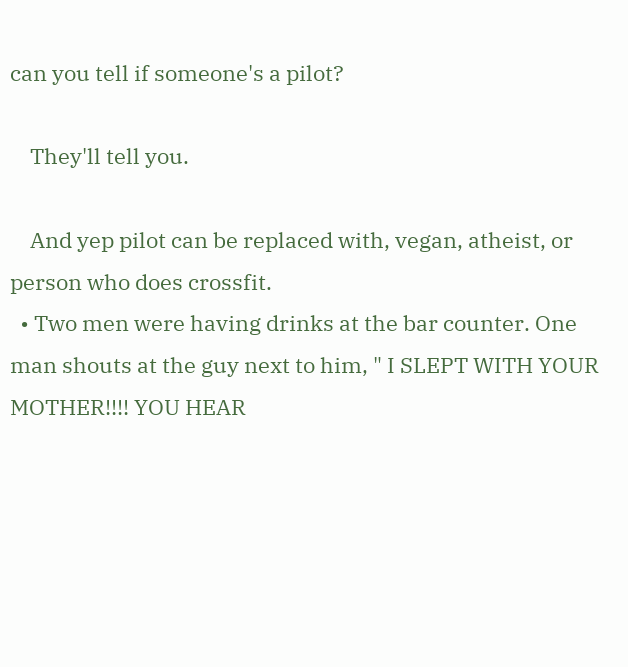can you tell if someone's a pilot?

    They'll tell you.

    And yep pilot can be replaced with, vegan, atheist, or person who does crossfit.
  • Two men were having drinks at the bar counter. One man shouts at the guy next to him, " I SLEPT WITH YOUR MOTHER!!!! YOU HEAR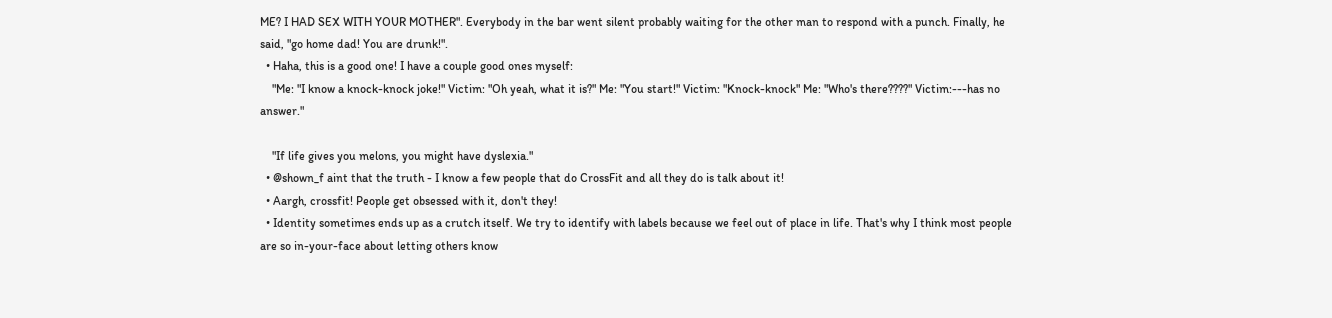ME? I HAD SEX WITH YOUR MOTHER". Everybody in the bar went silent probably waiting for the other man to respond with a punch. Finally, he said, "go home dad! You are drunk!".
  • Haha, this is a good one! I have a couple good ones myself:
    "Me: "I know a knock-knock joke!" Victim: "Oh yeah, what it is?" Me: "You start!" Victim: "Knock-knock" Me: "Who's there????" Victim:---has no answer."

    "If life gives you melons, you might have dyslexia."
  • @shown_f aint that the truth - I know a few people that do CrossFit and all they do is talk about it!
  • Aargh, crossfit! People get obsessed with it, don't they!
  • Identity sometimes ends up as a crutch itself. We try to identify with labels because we feel out of place in life. That's why I think most people are so in-your-face about letting others know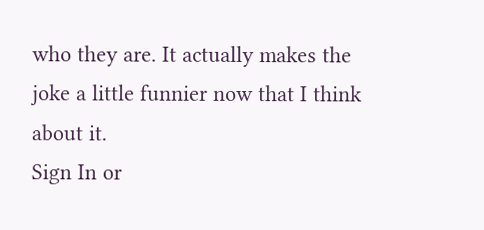who they are. It actually makes the joke a little funnier now that I think about it.
Sign In or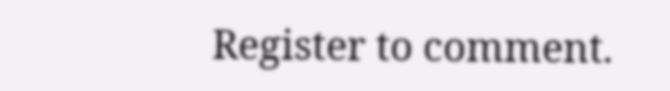Register to comment.